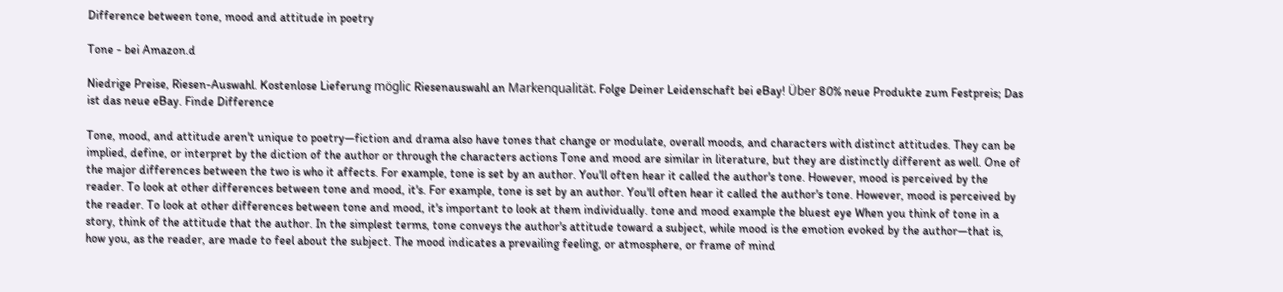Difference between tone, mood and attitude in poetry

Tone - bei Amazon.d

Niedrige Preise, Riesen-Auswahl. Kostenlose Lieferung möglic Riesenauswahl an Markenqualität. Folge Deiner Leidenschaft bei eBay! Über 80% neue Produkte zum Festpreis; Das ist das neue eBay. Finde Difference

Tone, mood, and attitude aren't unique to poetry—fiction and drama also have tones that change or modulate, overall moods, and characters with distinct attitudes. They can be implied, define, or interpret by the diction of the author or through the characters actions Tone and mood are similar in literature, but they are distinctly different as well. One of the major differences between the two is who it affects. For example, tone is set by an author. You'll often hear it called the author's tone. However, mood is perceived by the reader. To look at other differences between tone and mood, it's. For example, tone is set by an author. You'll often hear it called the author's tone. However, mood is perceived by the reader. To look at other differences between tone and mood, it's important to look at them individually. tone and mood example the bluest eye When you think of tone in a story, think of the attitude that the author. In the simplest terms, tone conveys the author's attitude toward a subject, while mood is the emotion evoked by the author—that is, how you, as the reader, are made to feel about the subject. The mood indicates a prevailing feeling, or atmosphere, or frame of mind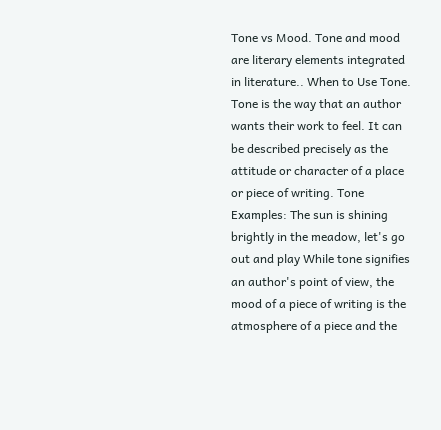Tone vs Mood. Tone and mood are literary elements integrated in literature.. When to Use Tone. Tone is the way that an author wants their work to feel. It can be described precisely as the attitude or character of a place or piece of writing. Tone Examples: The sun is shining brightly in the meadow, let's go out and play While tone signifies an author's point of view, the mood of a piece of writing is the atmosphere of a piece and the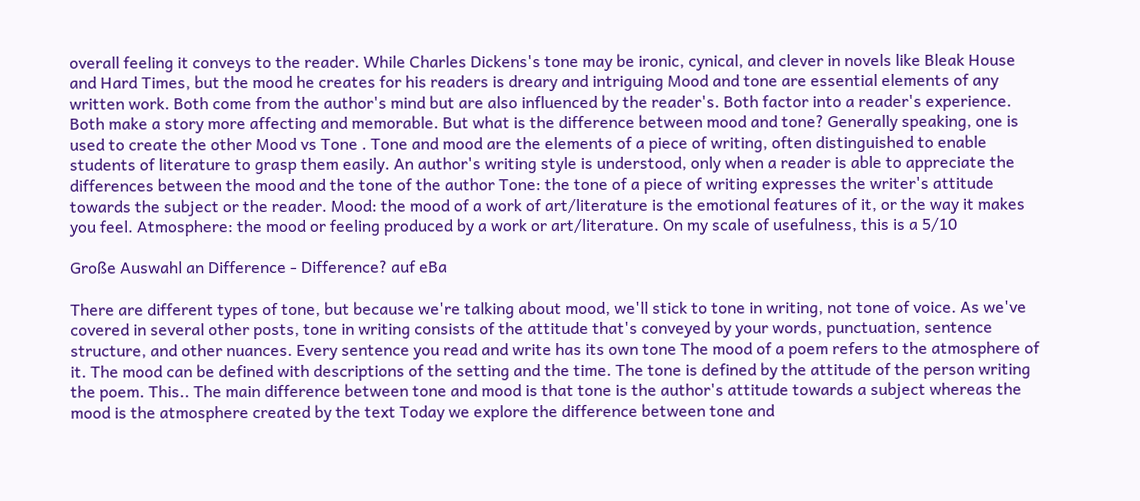overall feeling it conveys to the reader. While Charles Dickens's tone may be ironic, cynical, and clever in novels like Bleak House and Hard Times, but the mood he creates for his readers is dreary and intriguing Mood and tone are essential elements of any written work. Both come from the author's mind but are also influenced by the reader's. Both factor into a reader's experience. Both make a story more affecting and memorable. But what is the difference between mood and tone? Generally speaking, one is used to create the other Mood vs Tone . Tone and mood are the elements of a piece of writing, often distinguished to enable students of literature to grasp them easily. An author's writing style is understood, only when a reader is able to appreciate the differences between the mood and the tone of the author Tone: the tone of a piece of writing expresses the writer's attitude towards the subject or the reader. Mood: the mood of a work of art/literature is the emotional features of it, or the way it makes you feel. Atmosphere: the mood or feeling produced by a work or art/literature. On my scale of usefulness, this is a 5/10

Große Auswahl an Difference - Difference? auf eBa

There are different types of tone, but because we're talking about mood, we'll stick to tone in writing, not tone of voice. As we've covered in several other posts, tone in writing consists of the attitude that's conveyed by your words, punctuation, sentence structure, and other nuances. Every sentence you read and write has its own tone The mood of a poem refers to the atmosphere of it. The mood can be defined with descriptions of the setting and the time. The tone is defined by the attitude of the person writing the poem. This.. The main difference between tone and mood is that tone is the author's attitude towards a subject whereas the mood is the atmosphere created by the text Today we explore the difference between tone and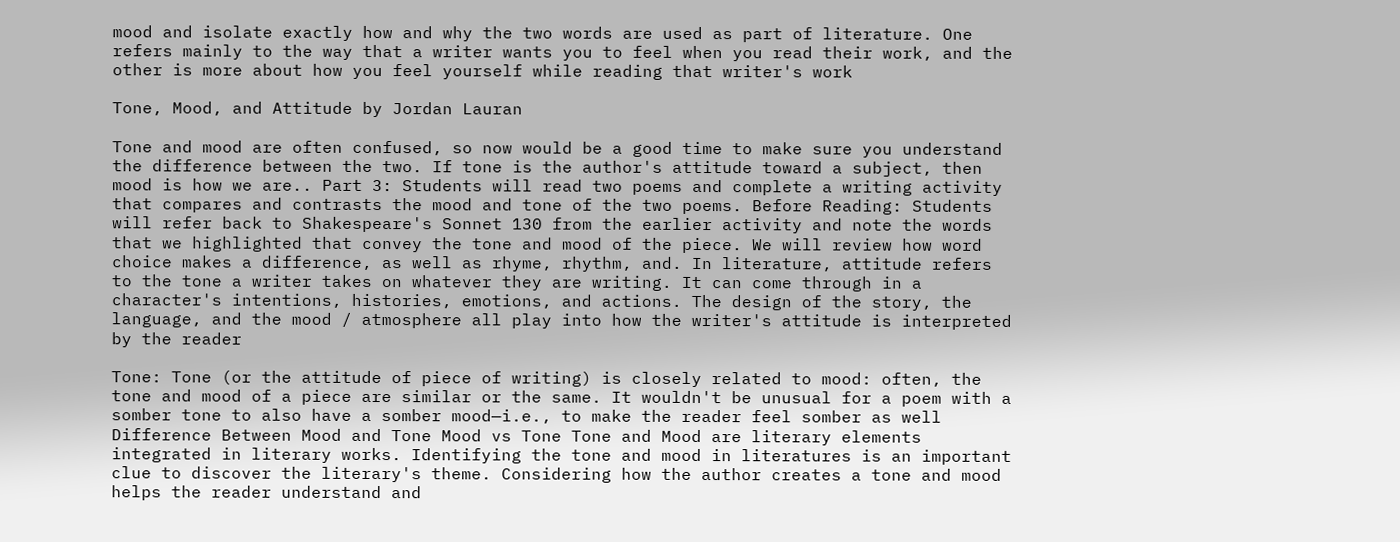mood and isolate exactly how and why the two words are used as part of literature. One refers mainly to the way that a writer wants you to feel when you read their work, and the other is more about how you feel yourself while reading that writer's work

Tone, Mood, and Attitude by Jordan Lauran

Tone and mood are often confused, so now would be a good time to make sure you understand the difference between the two. If tone is the author's attitude toward a subject, then mood is how we are.. Part 3: Students will read two poems and complete a writing activity that compares and contrasts the mood and tone of the two poems. Before Reading: Students will refer back to Shakespeare's Sonnet 130 from the earlier activity and note the words that we highlighted that convey the tone and mood of the piece. We will review how word choice makes a difference, as well as rhyme, rhythm, and. In literature, attitude refers to the tone a writer takes on whatever they are writing. It can come through in a character's intentions, histories, emotions, and actions. The design of the story, the language, and the mood / atmosphere all play into how the writer's attitude is interpreted by the reader

Tone: Tone (or the attitude of piece of writing) is closely related to mood: often, the tone and mood of a piece are similar or the same. It wouldn't be unusual for a poem with a somber tone to also have a somber mood—i.e., to make the reader feel somber as well Difference Between Mood and Tone Mood vs Tone Tone and Mood are literary elements integrated in literary works. Identifying the tone and mood in literatures is an important clue to discover the literary's theme. Considering how the author creates a tone and mood helps the reader understand and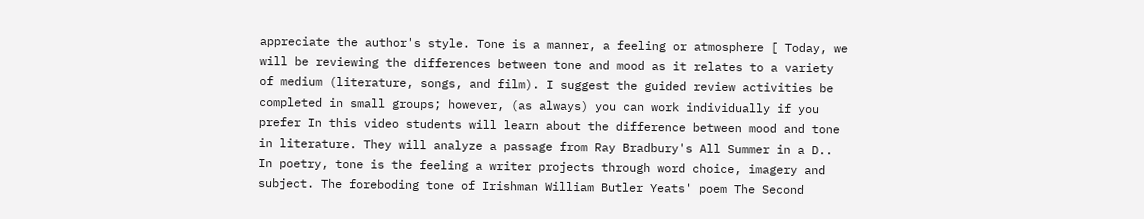appreciate the author's style. Tone is a manner, a feeling or atmosphere [ Today, we will be reviewing the differences between tone and mood as it relates to a variety of medium (literature, songs, and film). I suggest the guided review activities be completed in small groups; however, (as always) you can work individually if you prefer In this video students will learn about the difference between mood and tone in literature. They will analyze a passage from Ray Bradbury's All Summer in a D.. In poetry, tone is the feeling a writer projects through word choice, imagery and subject. The foreboding tone of Irishman William Butler Yeats' poem The Second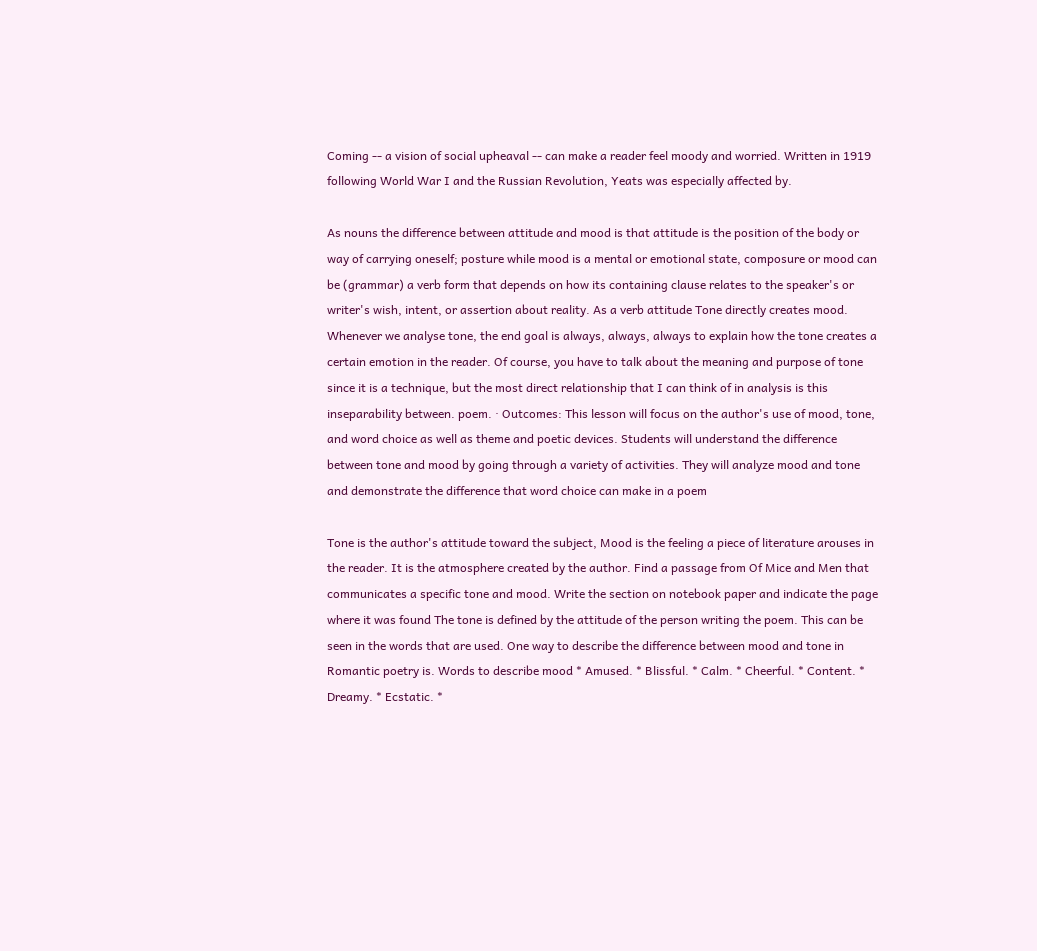Coming -- a vision of social upheaval -- can make a reader feel moody and worried. Written in 1919 following World War I and the Russian Revolution, Yeats was especially affected by.

As nouns the difference between attitude and mood is that attitude is the position of the body or way of carrying oneself; posture while mood is a mental or emotional state, composure or mood can be (grammar) a verb form that depends on how its containing clause relates to the speaker's or writer's wish, intent, or assertion about reality. As a verb attitude Tone directly creates mood. Whenever we analyse tone, the end goal is always, always, always to explain how the tone creates a certain emotion in the reader. Of course, you have to talk about the meaning and purpose of tone since it is a technique, but the most direct relationship that I can think of in analysis is this inseparability between. poem. · Outcomes: This lesson will focus on the author's use of mood, tone, and word choice as well as theme and poetic devices. Students will understand the difference between tone and mood by going through a variety of activities. They will analyze mood and tone and demonstrate the difference that word choice can make in a poem

Tone is the author's attitude toward the subject, Mood is the feeling a piece of literature arouses in the reader. It is the atmosphere created by the author. Find a passage from Of Mice and Men that communicates a specific tone and mood. Write the section on notebook paper and indicate the page where it was found The tone is defined by the attitude of the person writing the poem. This can be seen in the words that are used. One way to describe the difference between mood and tone in Romantic poetry is. Words to describe mood * Amused. * Blissful. * Calm. * Cheerful. * Content. * Dreamy. * Ecstatic. *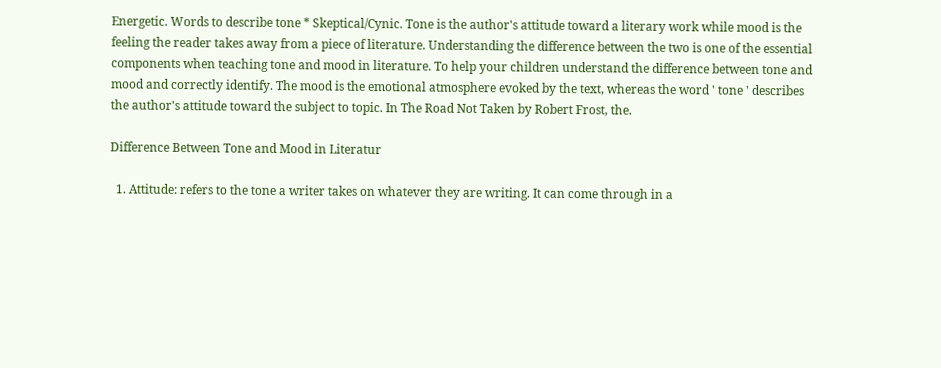Energetic. Words to describe tone * Skeptical/Cynic. Tone is the author's attitude toward a literary work while mood is the feeling the reader takes away from a piece of literature. Understanding the difference between the two is one of the essential components when teaching tone and mood in literature. To help your children understand the difference between tone and mood and correctly identify. The mood is the emotional atmosphere evoked by the text, whereas the word ' tone ' describes the author's attitude toward the subject to topic. In The Road Not Taken by Robert Frost, the.

Difference Between Tone and Mood in Literatur

  1. Attitude: refers to the tone a writer takes on whatever they are writing. It can come through in a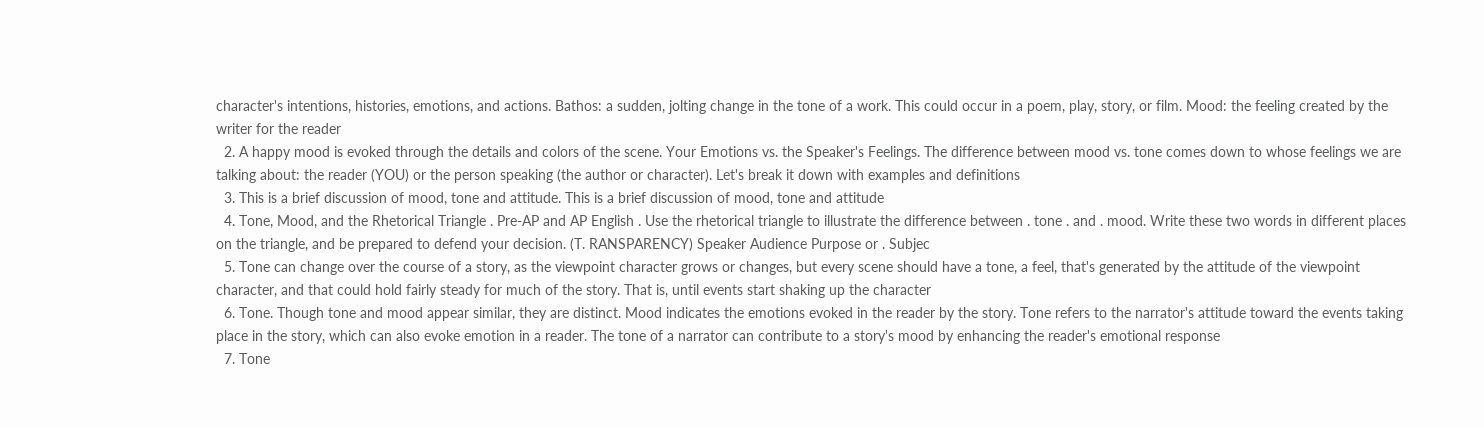character's intentions, histories, emotions, and actions. Bathos: a sudden, jolting change in the tone of a work. This could occur in a poem, play, story, or film. Mood: the feeling created by the writer for the reader
  2. A happy mood is evoked through the details and colors of the scene. Your Emotions vs. the Speaker's Feelings. The difference between mood vs. tone comes down to whose feelings we are talking about: the reader (YOU) or the person speaking (the author or character). Let's break it down with examples and definitions
  3. This is a brief discussion of mood, tone and attitude. This is a brief discussion of mood, tone and attitude
  4. Tone, Mood, and the Rhetorical Triangle . Pre-AP and AP English . Use the rhetorical triangle to illustrate the difference between . tone . and . mood. Write these two words in different places on the triangle, and be prepared to defend your decision. (T. RANSPARENCY) Speaker Audience Purpose or . Subjec
  5. Tone can change over the course of a story, as the viewpoint character grows or changes, but every scene should have a tone, a feel, that's generated by the attitude of the viewpoint character, and that could hold fairly steady for much of the story. That is, until events start shaking up the character
  6. Tone. Though tone and mood appear similar, they are distinct. Mood indicates the emotions evoked in the reader by the story. Tone refers to the narrator's attitude toward the events taking place in the story, which can also evoke emotion in a reader. The tone of a narrator can contribute to a story's mood by enhancing the reader's emotional response
  7. Tone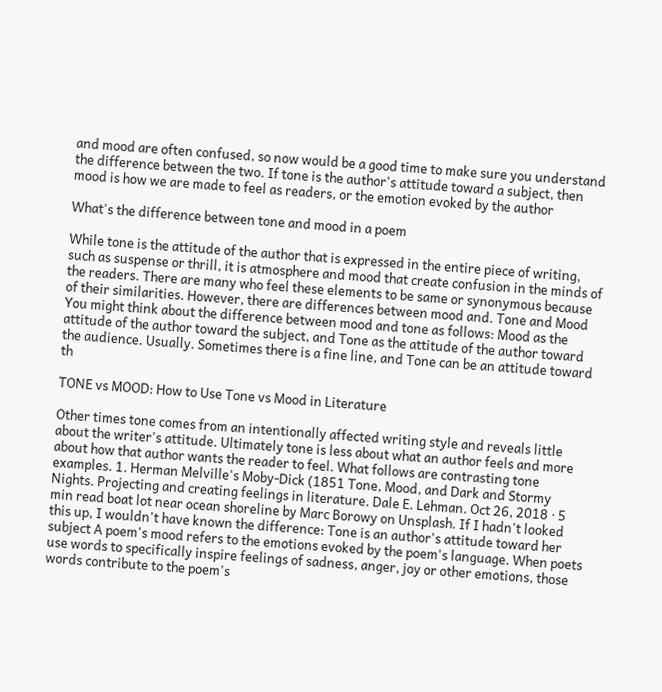and mood are often confused, so now would be a good time to make sure you understand the difference between the two. If tone is the author's attitude toward a subject, then mood is how we are made to feel as readers, or the emotion evoked by the author

What's the difference between tone and mood in a poem

While tone is the attitude of the author that is expressed in the entire piece of writing, such as suspense or thrill, it is atmosphere and mood that create confusion in the minds of the readers. There are many who feel these elements to be same or synonymous because of their similarities. However, there are differences between mood and. Tone and Mood You might think about the difference between mood and tone as follows: Mood as the attitude of the author toward the subject, and Tone as the attitude of the author toward the audience. Usually. Sometimes there is a fine line, and Tone can be an attitude toward th

TONE vs MOOD: How to Use Tone vs Mood in Literature

Other times tone comes from an intentionally affected writing style and reveals little about the writer's attitude. Ultimately tone is less about what an author feels and more about how that author wants the reader to feel. What follows are contrasting tone examples. 1. Herman Melville's Moby-Dick (1851 Tone, Mood, and Dark and Stormy Nights. Projecting and creating feelings in literature. Dale E. Lehman. Oct 26, 2018 · 5 min read boat lot near ocean shoreline by Marc Borowy on Unsplash. If I hadn't looked this up, I wouldn't have known the difference: Tone is an author's attitude toward her subject A poem's mood refers to the emotions evoked by the poem's language. When poets use words to specifically inspire feelings of sadness, anger, joy or other emotions, those words contribute to the poem's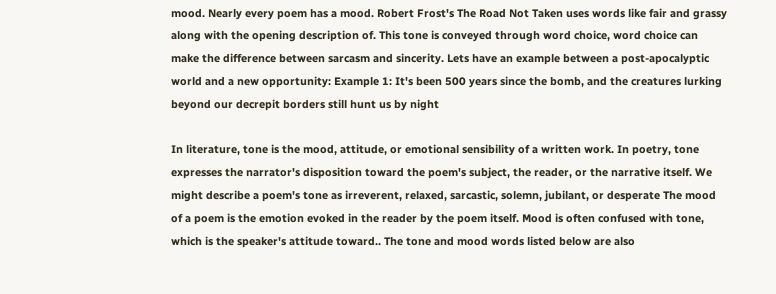mood. Nearly every poem has a mood. Robert Frost's The Road Not Taken uses words like fair and grassy along with the opening description of. This tone is conveyed through word choice, word choice can make the difference between sarcasm and sincerity. Lets have an example between a post-apocalyptic world and a new opportunity: Example 1: It's been 500 years since the bomb, and the creatures lurking beyond our decrepit borders still hunt us by night

In literature, tone is the mood, attitude, or emotional sensibility of a written work. In poetry, tone expresses the narrator's disposition toward the poem's subject, the reader, or the narrative itself. We might describe a poem's tone as irreverent, relaxed, sarcastic, solemn, jubilant, or desperate The mood of a poem is the emotion evoked in the reader by the poem itself. Mood is often confused with tone, which is the speaker's attitude toward.. The tone and mood words listed below are also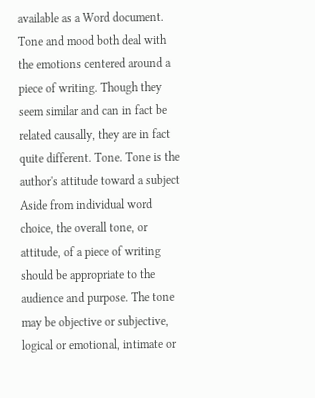available as a Word document. Tone and mood both deal with the emotions centered around a piece of writing. Though they seem similar and can in fact be related causally, they are in fact quite different. Tone. Tone is the author's attitude toward a subject Aside from individual word choice, the overall tone, or attitude, of a piece of writing should be appropriate to the audience and purpose. The tone may be objective or subjective, logical or emotional, intimate or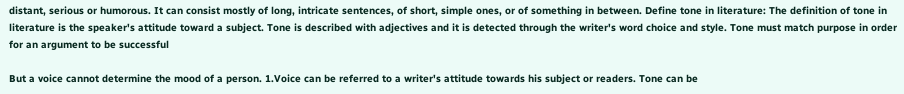distant, serious or humorous. It can consist mostly of long, intricate sentences, of short, simple ones, or of something in between. Define tone in literature: The definition of tone in literature is the speaker's attitude toward a subject. Tone is described with adjectives and it is detected through the writer's word choice and style. Tone must match purpose in order for an argument to be successful

But a voice cannot determine the mood of a person. 1.Voice can be referred to a writer's attitude towards his subject or readers. Tone can be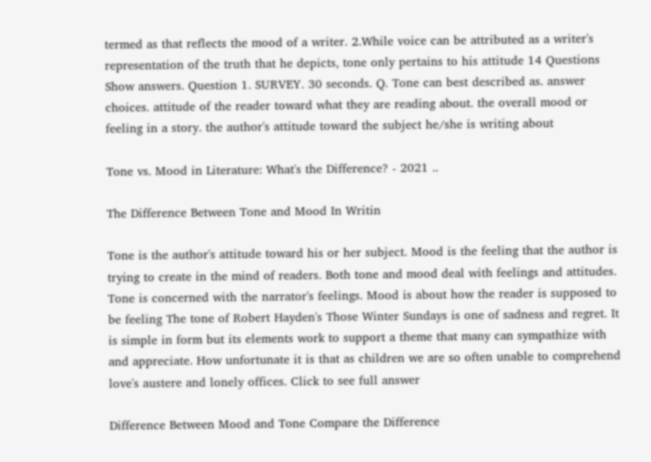termed as that reflects the mood of a writer. 2.While voice can be attributed as a writer's representation of the truth that he depicts, tone only pertains to his attitude 14 Questions Show answers. Question 1. SURVEY. 30 seconds. Q. Tone can best described as. answer choices. attitude of the reader toward what they are reading about. the overall mood or feeling in a story. the author's attitude toward the subject he/she is writing about

Tone vs. Mood in Literature: What's the Difference? - 2021 ..

The Difference Between Tone and Mood In Writin

Tone is the author's attitude toward his or her subject. Mood is the feeling that the author is trying to create in the mind of readers. Both tone and mood deal with feelings and attitudes. Tone is concerned with the narrator's feelings. Mood is about how the reader is supposed to be feeling The tone of Robert Hayden's Those Winter Sundays is one of sadness and regret. It is simple in form but its elements work to support a theme that many can sympathize with and appreciate. How unfortunate it is that as children we are so often unable to comprehend love's austere and lonely offices. Click to see full answer

Difference Between Mood and Tone Compare the Difference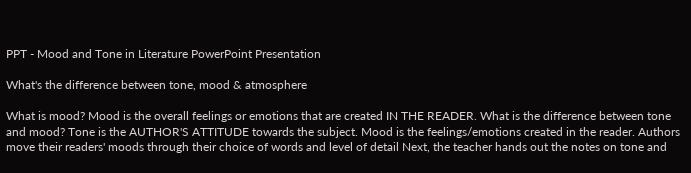PPT - Mood and Tone in Literature PowerPoint Presentation

What's the difference between tone, mood & atmosphere

What is mood? Mood is the overall feelings or emotions that are created IN THE READER. What is the difference between tone and mood? Tone is the AUTHOR'S ATTITUDE towards the subject. Mood is the feelings/emotions created in the reader. Authors move their readers' moods through their choice of words and level of detail Next, the teacher hands out the notes on tone and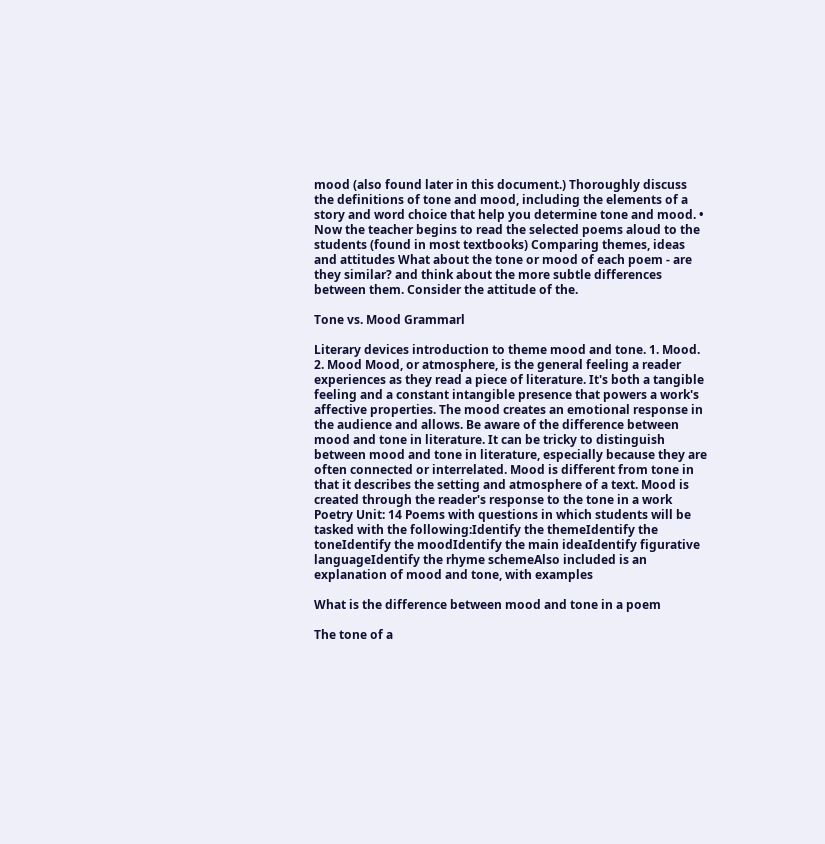mood (also found later in this document.) Thoroughly discuss the definitions of tone and mood, including the elements of a story and word choice that help you determine tone and mood. • Now the teacher begins to read the selected poems aloud to the students (found in most textbooks) Comparing themes, ideas and attitudes What about the tone or mood of each poem - are they similar? and think about the more subtle differences between them. Consider the attitude of the.

Tone vs. Mood Grammarl

Literary devices introduction to theme mood and tone. 1. Mood. 2. Mood Mood, or atmosphere, is the general feeling a reader experiences as they read a piece of literature. It's both a tangible feeling and a constant intangible presence that powers a work's affective properties. The mood creates an emotional response in the audience and allows. Be aware of the difference between mood and tone in literature. It can be tricky to distinguish between mood and tone in literature, especially because they are often connected or interrelated. Mood is different from tone in that it describes the setting and atmosphere of a text. Mood is created through the reader's response to the tone in a work Poetry Unit: 14 Poems with questions in which students will be tasked with the following:Identify the themeIdentify the toneIdentify the moodIdentify the main ideaIdentify figurative languageIdentify the rhyme schemeAlso included is an explanation of mood and tone, with examples

What is the difference between mood and tone in a poem

The tone of a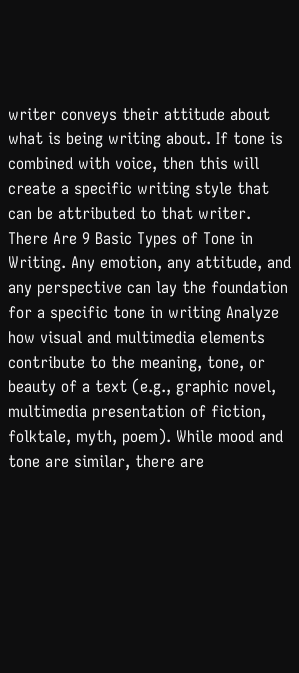writer conveys their attitude about what is being writing about. If tone is combined with voice, then this will create a specific writing style that can be attributed to that writer. There Are 9 Basic Types of Tone in Writing. Any emotion, any attitude, and any perspective can lay the foundation for a specific tone in writing Analyze how visual and multimedia elements contribute to the meaning, tone, or beauty of a text (e.g., graphic novel, multimedia presentation of fiction, folktale, myth, poem). While mood and tone are similar, there are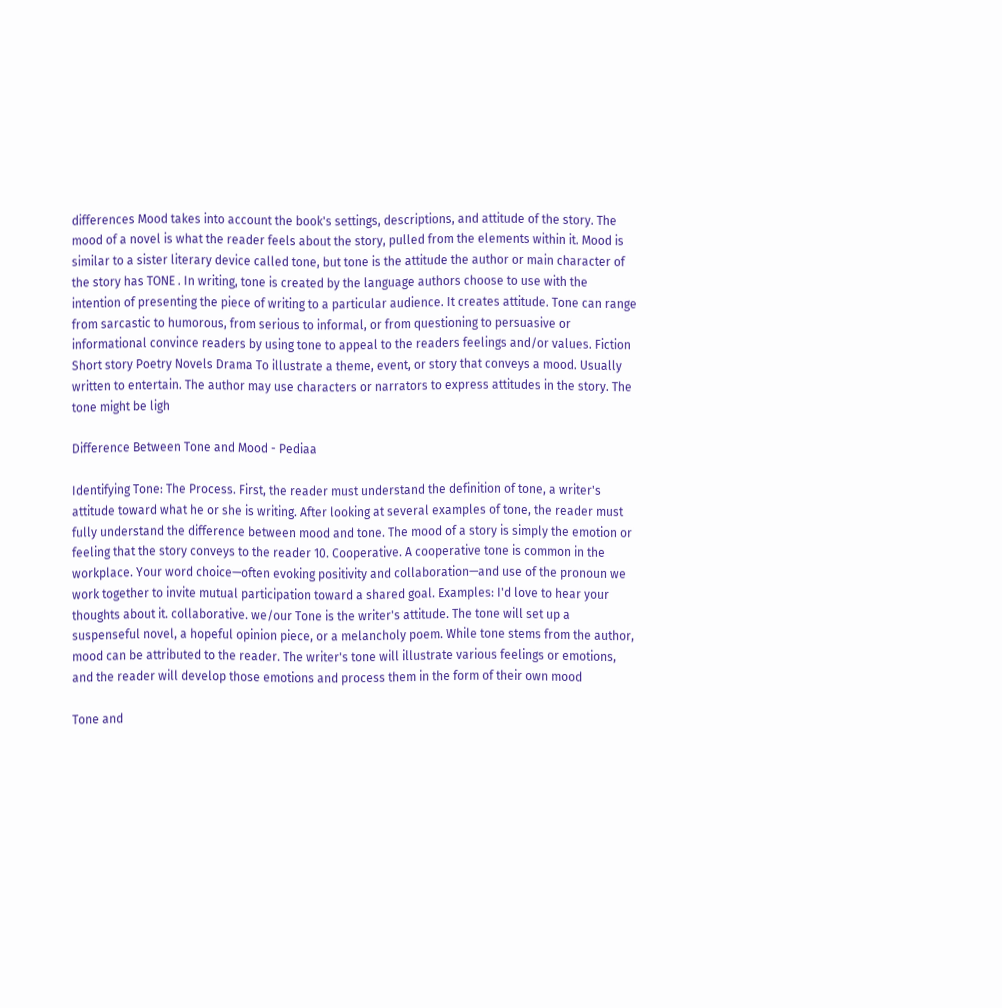differences Mood takes into account the book's settings, descriptions, and attitude of the story. The mood of a novel is what the reader feels about the story, pulled from the elements within it. Mood is similar to a sister literary device called tone, but tone is the attitude the author or main character of the story has TONE . In writing, tone is created by the language authors choose to use with the intention of presenting the piece of writing to a particular audience. It creates attitude. Tone can range from sarcastic to humorous, from serious to informal, or from questioning to persuasive or informational convince readers by using tone to appeal to the readers feelings and/or values. Fiction Short story Poetry Novels Drama To illustrate a theme, event, or story that conveys a mood. Usually written to entertain. The author may use characters or narrators to express attitudes in the story. The tone might be ligh

Difference Between Tone and Mood - Pediaa

Identifying Tone: The Process. First, the reader must understand the definition of tone, a writer's attitude toward what he or she is writing. After looking at several examples of tone, the reader must fully understand the difference between mood and tone. The mood of a story is simply the emotion or feeling that the story conveys to the reader 10. Cooperative. A cooperative tone is common in the workplace. Your word choice—often evoking positivity and collaboration—and use of the pronoun we work together to invite mutual participation toward a shared goal. Examples: I'd love to hear your thoughts about it. collaborative. we/our Tone is the writer's attitude. The tone will set up a suspenseful novel, a hopeful opinion piece, or a melancholy poem. While tone stems from the author, mood can be attributed to the reader. The writer's tone will illustrate various feelings or emotions, and the reader will develop those emotions and process them in the form of their own mood

Tone and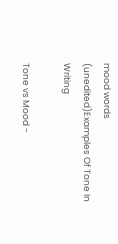mood words (unedited)Examples Of Tone In Writing

Tone vs Mood -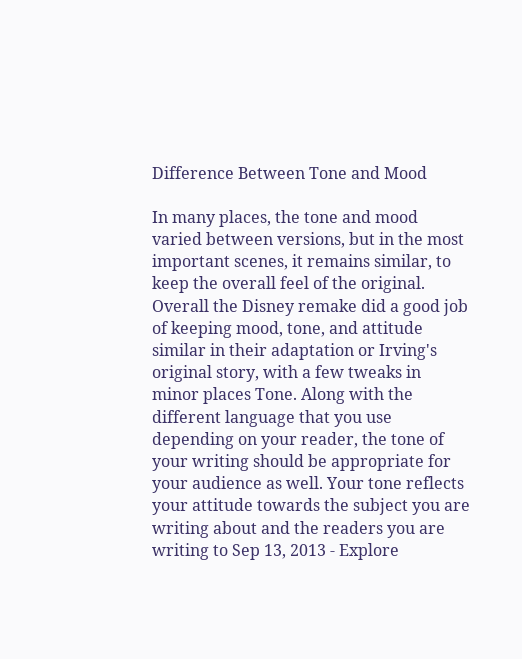Difference Between Tone and Mood

In many places, the tone and mood varied between versions, but in the most important scenes, it remains similar, to keep the overall feel of the original. Overall the Disney remake did a good job of keeping mood, tone, and attitude similar in their adaptation or Irving's original story, with a few tweaks in minor places Tone. Along with the different language that you use depending on your reader, the tone of your writing should be appropriate for your audience as well. Your tone reflects your attitude towards the subject you are writing about and the readers you are writing to Sep 13, 2013 - Explore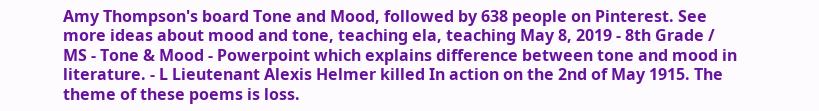Amy Thompson's board Tone and Mood, followed by 638 people on Pinterest. See more ideas about mood and tone, teaching ela, teaching May 8, 2019 - 8th Grade / MS - Tone & Mood - Powerpoint which explains difference between tone and mood in literature. - L Lieutenant Alexis Helmer killed In action on the 2nd of May 1915. The theme of these poems is loss.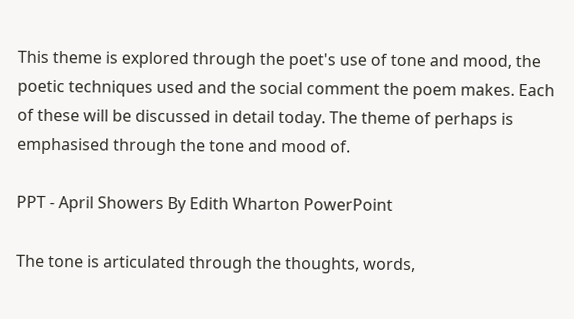This theme is explored through the poet's use of tone and mood, the poetic techniques used and the social comment the poem makes. Each of these will be discussed in detail today. The theme of perhaps is emphasised through the tone and mood of.

PPT - April Showers By Edith Wharton PowerPoint

The tone is articulated through the thoughts, words,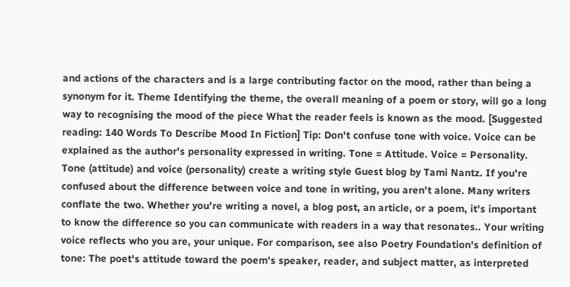and actions of the characters and is a large contributing factor on the mood, rather than being a synonym for it. Theme Identifying the theme, the overall meaning of a poem or story, will go a long way to recognising the mood of the piece What the reader feels is known as the mood. [Suggested reading: 140 Words To Describe Mood In Fiction] Tip: Don't confuse tone with voice. Voice can be explained as the author's personality expressed in writing. Tone = Attitude. Voice = Personality. Tone (attitude) and voice (personality) create a writing style Guest blog by Tami Nantz. If you're confused about the difference between voice and tone in writing, you aren't alone. Many writers conflate the two. Whether you're writing a novel, a blog post, an article, or a poem, it's important to know the difference so you can communicate with readers in a way that resonates.. Your writing voice reflects who you are, your unique. For comparison, see also Poetry Foundation's definition of tone: The poet's attitude toward the poem's speaker, reader, and subject matter, as interpreted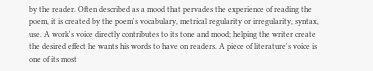by the reader. Often described as a mood that pervades the experience of reading the poem, it is created by the poem's vocabulary, metrical regularity or irregularity, syntax, use. A work's voice directly contributes to its tone and mood; helping the writer create the desired effect he wants his words to have on readers. A piece of literature's voice is one of its most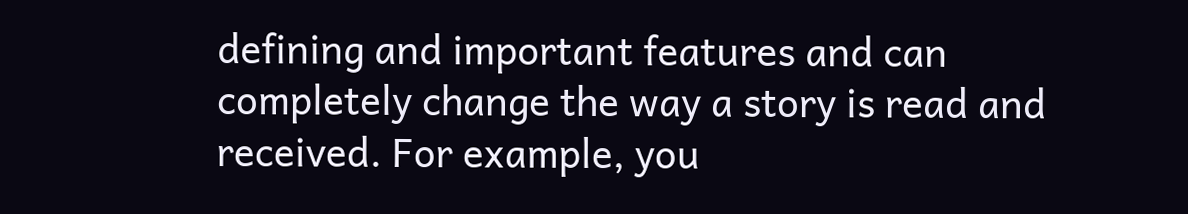defining and important features and can completely change the way a story is read and received. For example, you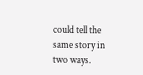could tell the same story in two ways.